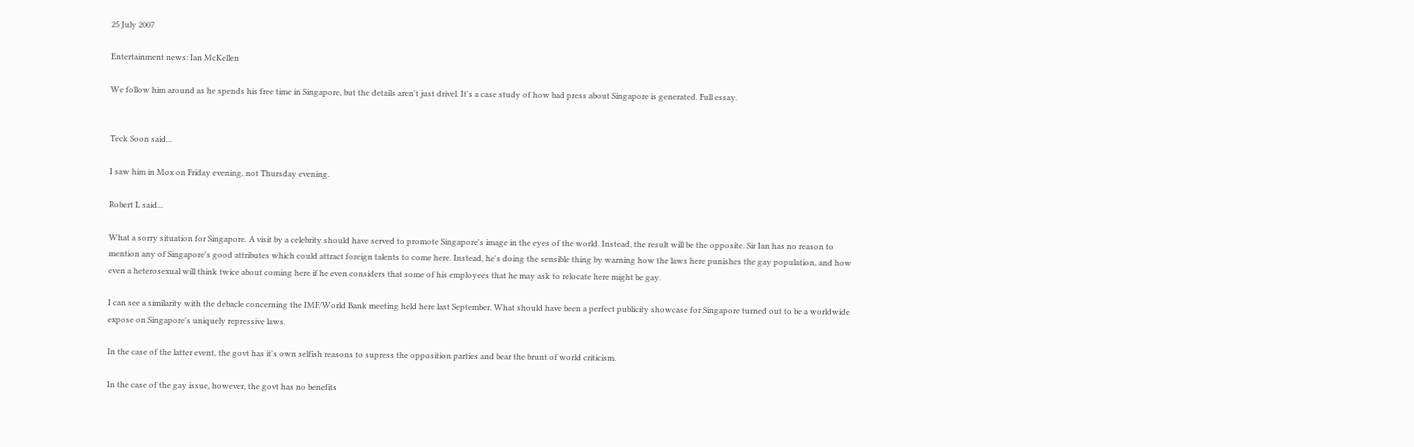25 July 2007

Entertainment news: Ian McKellen

We follow him around as he spends his free time in Singapore, but the details aren't just drivel. It's a case study of how bad press about Singapore is generated. Full essay.


Teck Soon said...

I saw him in Mox on Friday evening, not Thursday evening.

Robert L said...

What a sorry situation for Singapore. A visit by a celebrity should have served to promote Singapore's image in the eyes of the world. Instead, the result will be the opposite. Sir Ian has no reason to mention any of Singapore's good attributes which could attract foreign talents to come here. Instead, he's doing the sensible thing by warning how the laws here punishes the gay population, and how even a heterosexual will think twice about coming here if he even considers that some of his employees that he may ask to relocate here might be gay.

I can see a similarity with the debacle concerning the IMF/World Bank meeting held here last September. What should have been a perfect publicity showcase for Singapore turned out to be a worldwide expose on Singapore's uniquely repressive laws.

In the case of the latter event, the govt has it's own selfish reasons to supress the opposition parties and bear the brunt of world criticism.

In the case of the gay issue, however, the govt has no benefits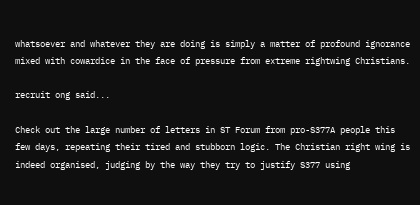whatsoever and whatever they are doing is simply a matter of profound ignorance mixed with cowardice in the face of pressure from extreme rightwing Christians.

recruit ong said...

Check out the large number of letters in ST Forum from pro-S377A people this few days, repeating their tired and stubborn logic. The Christian right wing is indeed organised, judging by the way they try to justify S377 using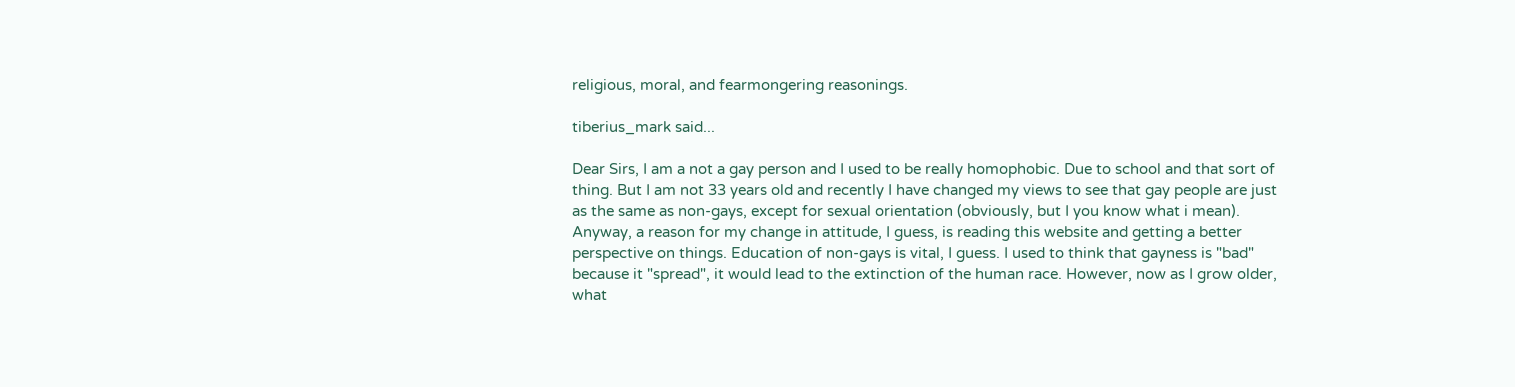religious, moral, and fearmongering reasonings.

tiberius_mark said...

Dear Sirs, I am a not a gay person and I used to be really homophobic. Due to school and that sort of thing. But I am not 33 years old and recently I have changed my views to see that gay people are just as the same as non-gays, except for sexual orientation (obviously, but I you know what i mean). Anyway, a reason for my change in attitude, I guess, is reading this website and getting a better perspective on things. Education of non-gays is vital, I guess. I used to think that gayness is "bad" because it "spread", it would lead to the extinction of the human race. However, now as I grow older, what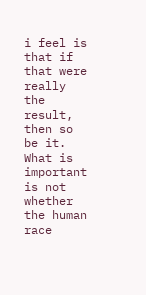i feel is that if that were really the result, then so be it. What is important is not whether the human race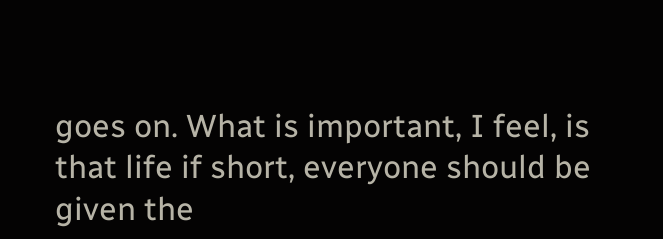goes on. What is important, I feel, is that life if short, everyone should be given the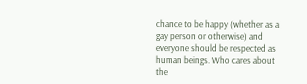chance to be happy (whether as a gay person or otherwise) and everyone should be respected as human beings. Who cares about the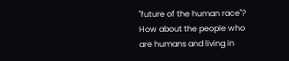"future of the human race"? How about the people who are humans and living in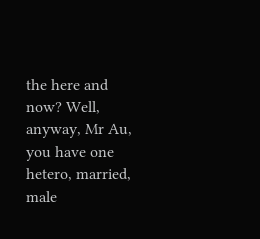the here and now? Well, anyway, Mr Au, you have one hetero, married, male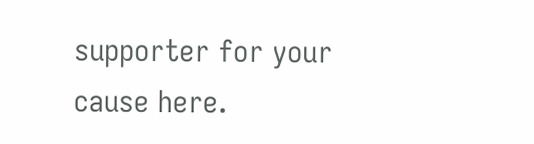supporter for your cause here.